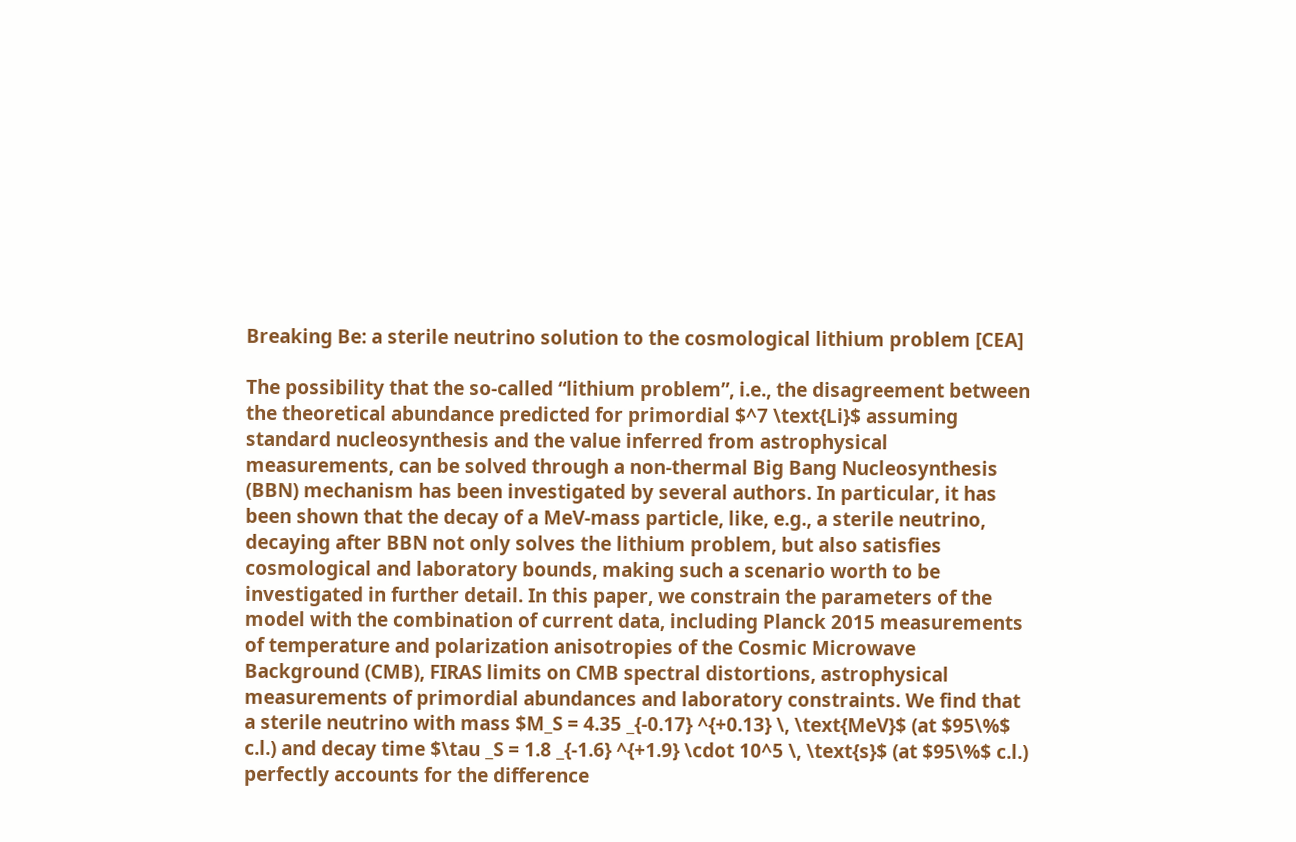Breaking Be: a sterile neutrino solution to the cosmological lithium problem [CEA]

The possibility that the so-called “lithium problem”, i.e., the disagreement between the theoretical abundance predicted for primordial $^7 \text{Li}$ assuming standard nucleosynthesis and the value inferred from astrophysical measurements, can be solved through a non-thermal Big Bang Nucleosynthesis (BBN) mechanism has been investigated by several authors. In particular, it has been shown that the decay of a MeV-mass particle, like, e.g., a sterile neutrino, decaying after BBN not only solves the lithium problem, but also satisfies cosmological and laboratory bounds, making such a scenario worth to be investigated in further detail. In this paper, we constrain the parameters of the model with the combination of current data, including Planck 2015 measurements of temperature and polarization anisotropies of the Cosmic Microwave Background (CMB), FIRAS limits on CMB spectral distortions, astrophysical measurements of primordial abundances and laboratory constraints. We find that a sterile neutrino with mass $M_S = 4.35 _{-0.17} ^{+0.13} \, \text{MeV}$ (at $95\%$ c.l.) and decay time $\tau _S = 1.8 _{-1.6} ^{+1.9} \cdot 10^5 \, \text{s}$ (at $95\%$ c.l.) perfectly accounts for the difference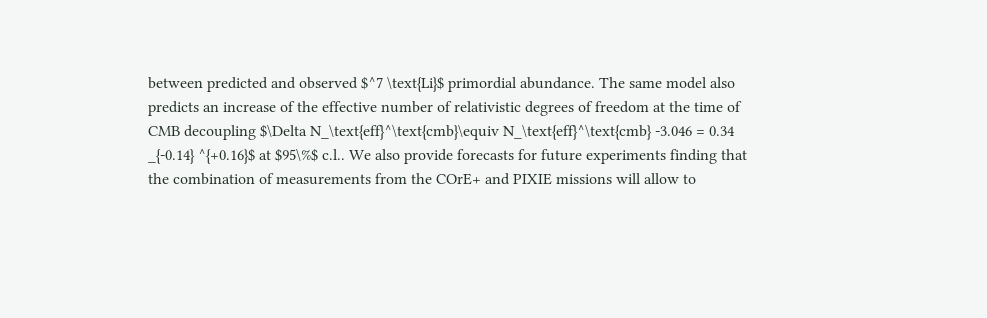between predicted and observed $^7 \text{Li}$ primordial abundance. The same model also predicts an increase of the effective number of relativistic degrees of freedom at the time of CMB decoupling $\Delta N_\text{eff}^\text{cmb}\equiv N_\text{eff}^\text{cmb} -3.046 = 0.34 _{-0.14} ^{+0.16}$ at $95\%$ c.l.. We also provide forecasts for future experiments finding that the combination of measurements from the COrE+ and PIXIE missions will allow to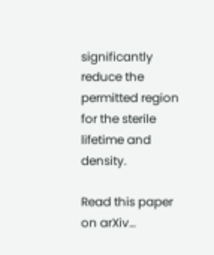significantly reduce the permitted region for the sterile lifetime and density.

Read this paper on arXiv…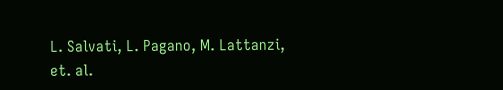L. Salvati, L. Pagano, M. Lattanzi, et. al.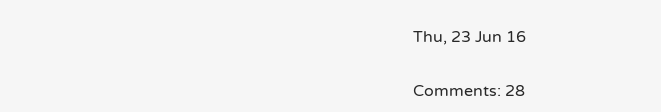Thu, 23 Jun 16

Comments: 28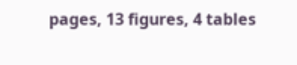pages, 13 figures, 4 tables